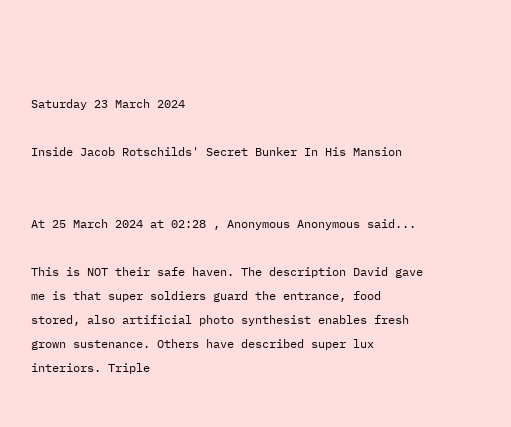Saturday 23 March 2024

Inside Jacob Rotschilds' Secret Bunker In His Mansion


At 25 March 2024 at 02:28 , Anonymous Anonymous said...

This is NOT their safe haven. The description David gave me is that super soldiers guard the entrance, food stored, also artificial photo synthesist enables fresh grown sustenance. Others have described super lux interiors. Triple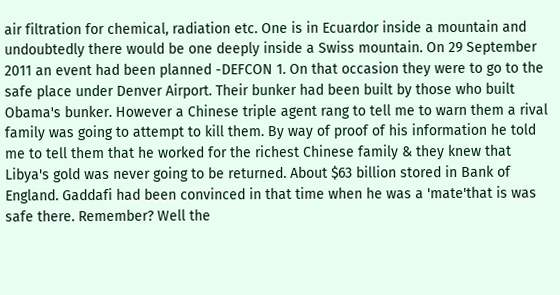air filtration for chemical, radiation etc. One is in Ecuardor inside a mountain and undoubtedly there would be one deeply inside a Swiss mountain. On 29 September 2011 an event had been planned -DEFCON 1. On that occasion they were to go to the safe place under Denver Airport. Their bunker had been built by those who built Obama's bunker. However a Chinese triple agent rang to tell me to warn them a rival family was going to attempt to kill them. By way of proof of his information he told me to tell them that he worked for the richest Chinese family & they knew that Libya's gold was never going to be returned. About $63 billion stored in Bank of England. Gaddafi had been convinced in that time when he was a 'mate'that is was safe there. Remember? Well the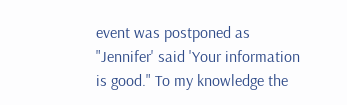event was postponed as "Jennifer' said 'Your information is good." To my knowledge the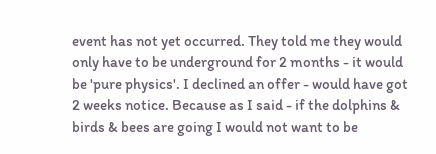event has not yet occurred. They told me they would only have to be underground for 2 months - it would be 'pure physics'. I declined an offer - would have got 2 weeks notice. Because as I said - if the dolphins & birds & bees are going I would not want to be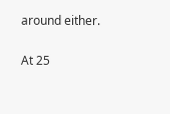around either.

At 25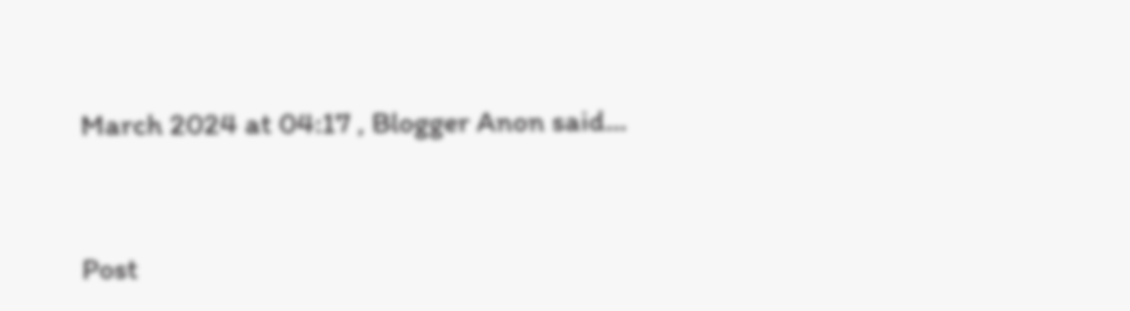March 2024 at 04:17 , Blogger Anon said...



Post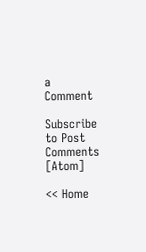a Comment

Subscribe to Post Comments [Atom]

<< Home